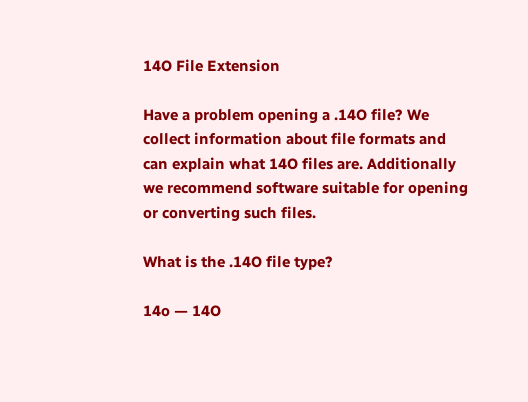14O File Extension

Have a problem opening a .14O file? We collect information about file formats and can explain what 14O files are. Additionally we recommend software suitable for opening or converting such files.

What is the .14O file type?

14o — 14O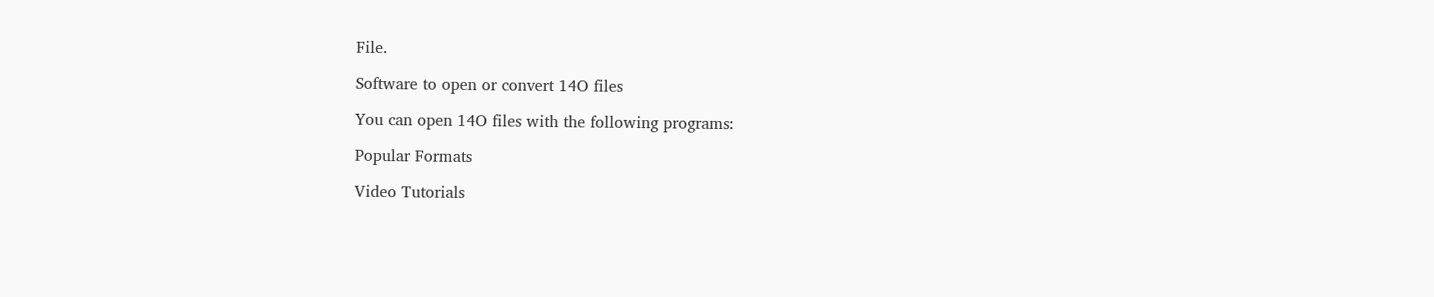File.

Software to open or convert 14O files

You can open 14O files with the following programs:

Popular Formats

Video Tutorials